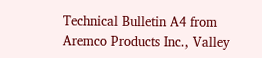Technical Bulletin A4 from Aremco Products Inc., Valley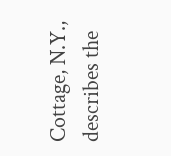Cottage, N.Y., describes the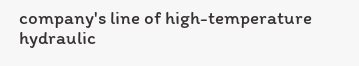company's line of high-temperature hydraulic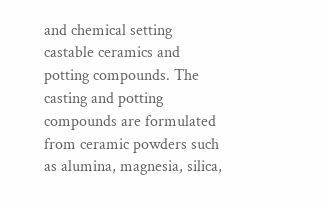and chemical setting castable ceramics and potting compounds. The casting and potting compounds are formulated from ceramic powders such as alumina, magnesia, silica,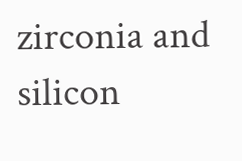zirconia and silicon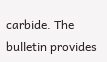carbide. The bulletin provides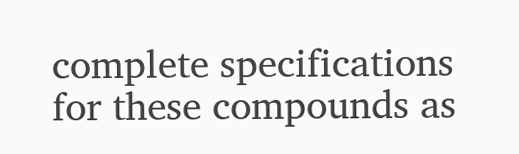complete specifications for these compounds as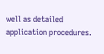well as detailed application procedures.